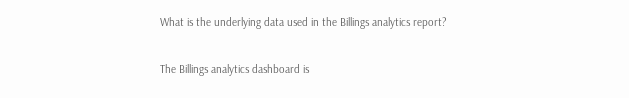What is the underlying data used in the Billings analytics report?

The Billings analytics dashboard is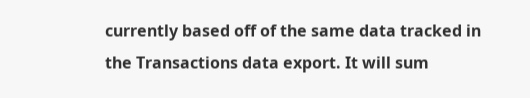currently based off of the same data tracked in the Transactions data export. It will sum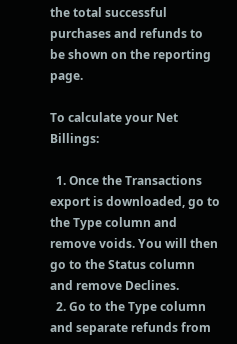the total successful purchases and refunds to be shown on the reporting page.

To calculate your Net Billings:

  1. Once the Transactions export is downloaded, go to the Type column and remove voids. You will then go to the Status column and remove Declines.
  2. Go to the Type column and separate refunds from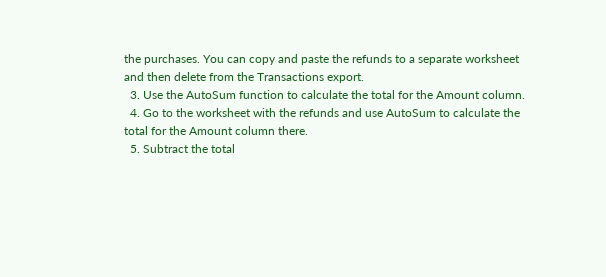the purchases. You can copy and paste the refunds to a separate worksheet and then delete from the Transactions export.
  3. Use the AutoSum function to calculate the total for the Amount column.
  4. Go to the worksheet with the refunds and use AutoSum to calculate the total for the Amount column there.
  5. Subtract the total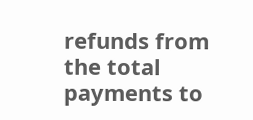refunds from the total payments to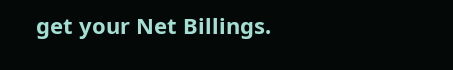get your Net Billings.